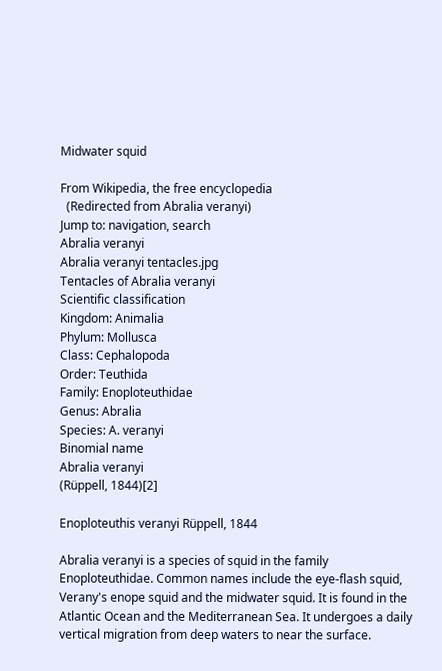Midwater squid

From Wikipedia, the free encyclopedia
  (Redirected from Abralia veranyi)
Jump to: navigation, search
Abralia veranyi
Abralia veranyi tentacles.jpg
Tentacles of Abralia veranyi
Scientific classification
Kingdom: Animalia
Phylum: Mollusca
Class: Cephalopoda
Order: Teuthida
Family: Enoploteuthidae
Genus: Abralia
Species: A. veranyi
Binomial name
Abralia veranyi
(Rüppell, 1844)[2]

Enoploteuthis veranyi Rüppell, 1844

Abralia veranyi is a species of squid in the family Enoploteuthidae. Common names include the eye-flash squid, Verany's enope squid and the midwater squid. It is found in the Atlantic Ocean and the Mediterranean Sea. It undergoes a daily vertical migration from deep waters to near the surface.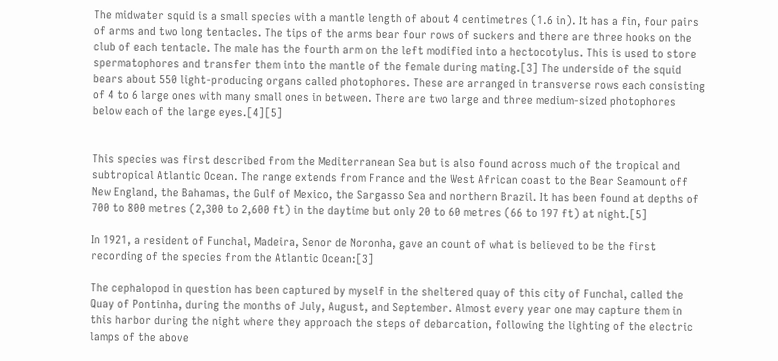The midwater squid is a small species with a mantle length of about 4 centimetres (1.6 in). It has a fin, four pairs of arms and two long tentacles. The tips of the arms bear four rows of suckers and there are three hooks on the club of each tentacle. The male has the fourth arm on the left modified into a hectocotylus. This is used to store spermatophores and transfer them into the mantle of the female during mating.[3] The underside of the squid bears about 550 light-producing organs called photophores. These are arranged in transverse rows each consisting of 4 to 6 large ones with many small ones in between. There are two large and three medium-sized photophores below each of the large eyes.[4][5]


This species was first described from the Mediterranean Sea but is also found across much of the tropical and subtropical Atlantic Ocean. The range extends from France and the West African coast to the Bear Seamount off New England, the Bahamas, the Gulf of Mexico, the Sargasso Sea and northern Brazil. It has been found at depths of 700 to 800 metres (2,300 to 2,600 ft) in the daytime but only 20 to 60 metres (66 to 197 ft) at night.[5]

In 1921, a resident of Funchal, Madeira, Senor de Noronha, gave an count of what is believed to be the first recording of the species from the Atlantic Ocean:[3]

The cephalopod in question has been captured by myself in the sheltered quay of this city of Funchal, called the Quay of Pontinha, during the months of July, August, and September. Almost every year one may capture them in this harbor during the night where they approach the steps of debarcation, following the lighting of the electric lamps of the above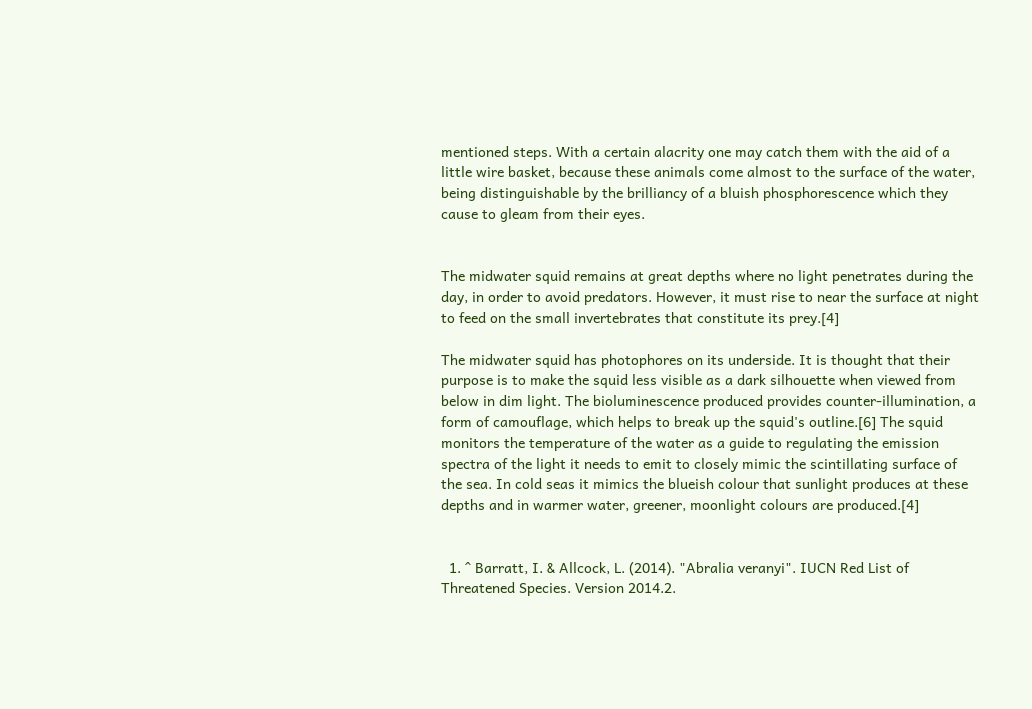mentioned steps. With a certain alacrity one may catch them with the aid of a little wire basket, because these animals come almost to the surface of the water, being distinguishable by the brilliancy of a bluish phosphorescence which they cause to gleam from their eyes.


The midwater squid remains at great depths where no light penetrates during the day, in order to avoid predators. However, it must rise to near the surface at night to feed on the small invertebrates that constitute its prey.[4]

The midwater squid has photophores on its underside. It is thought that their purpose is to make the squid less visible as a dark silhouette when viewed from below in dim light. The bioluminescence produced provides counter-illumination, a form of camouflage, which helps to break up the squid's outline.[6] The squid monitors the temperature of the water as a guide to regulating the emission spectra of the light it needs to emit to closely mimic the scintillating surface of the sea. In cold seas it mimics the blueish colour that sunlight produces at these depths and in warmer water, greener, moonlight colours are produced.[4]


  1. ^ Barratt, I. & Allcock, L. (2014). "Abralia veranyi". IUCN Red List of Threatened Species. Version 2014.2.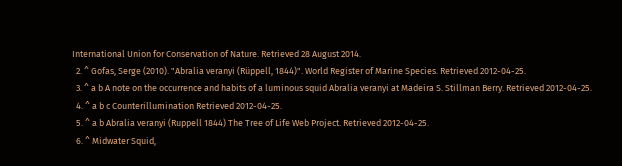International Union for Conservation of Nature. Retrieved 28 August 2014.
  2. ^ Gofas, Serge (2010). "Abralia veranyi (Rüppell, 1844)". World Register of Marine Species. Retrieved 2012-04-25.
  3. ^ a b A note on the occurrence and habits of a luminous squid Abralia veranyi at Madeira S. Stillman Berry. Retrieved 2012-04-25.
  4. ^ a b c Counterillumination Retrieved 2012-04-25.
  5. ^ a b Abralia veranyi (Ruppell 1844) The Tree of Life Web Project. Retrieved 2012-04-25.
  6. ^ Midwater Squid,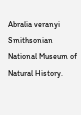Abralia veranyi Smithsonian National Museum of Natural History.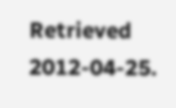Retrieved 2012-04-25.